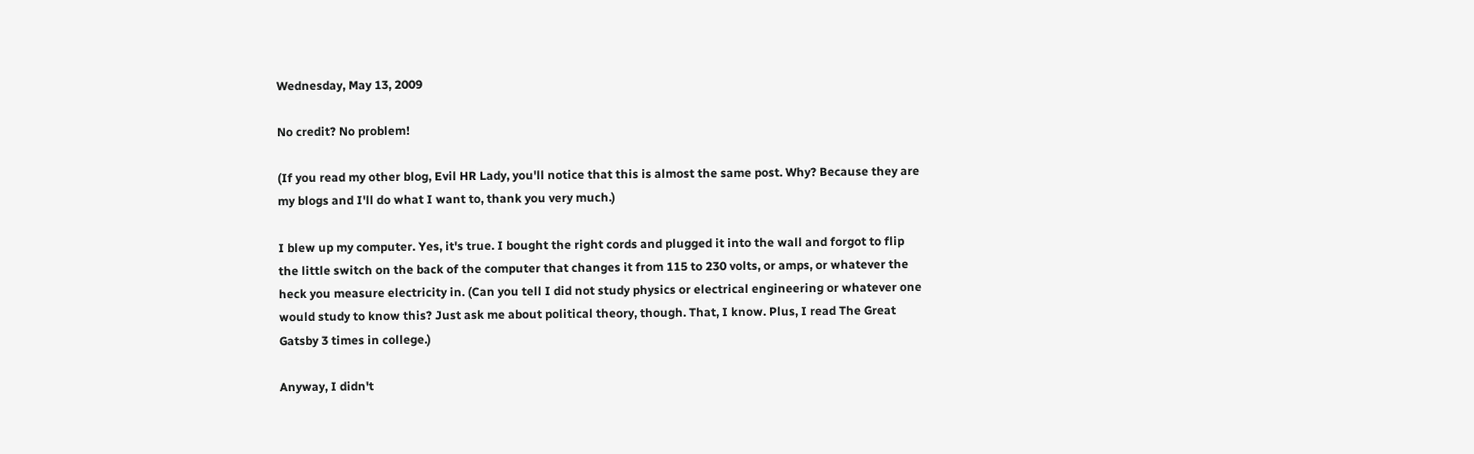Wednesday, May 13, 2009

No credit? No problem!

(If you read my other blog, Evil HR Lady, you'll notice that this is almost the same post. Why? Because they are my blogs and I'll do what I want to, thank you very much.)

I blew up my computer. Yes, it's true. I bought the right cords and plugged it into the wall and forgot to flip the little switch on the back of the computer that changes it from 115 to 230 volts, or amps, or whatever the heck you measure electricity in. (Can you tell I did not study physics or electrical engineering or whatever one would study to know this? Just ask me about political theory, though. That, I know. Plus, I read The Great Gatsby 3 times in college.)

Anyway, I didn't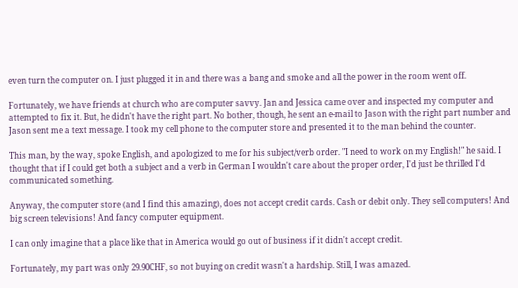even turn the computer on. I just plugged it in and there was a bang and smoke and all the power in the room went off.

Fortunately, we have friends at church who are computer savvy. Jan and Jessica came over and inspected my computer and attempted to fix it. But, he didn't have the right part. No bother, though, he sent an e-mail to Jason with the right part number and Jason sent me a text message. I took my cell phone to the computer store and presented it to the man behind the counter.

This man, by the way, spoke English, and apologized to me for his subject/verb order. "I need to work on my English!" he said. I thought that if I could get both a subject and a verb in German I wouldn't care about the proper order, I'd just be thrilled I'd communicated something.

Anyway, the computer store (and I find this amazing), does not accept credit cards. Cash or debit only. They sell computers! And big screen televisions! And fancy computer equipment.

I can only imagine that a place like that in America would go out of business if it didn't accept credit.

Fortunately, my part was only 29.90CHF, so not buying on credit wasn't a hardship. Still, I was amazed.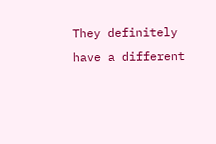They definitely have a different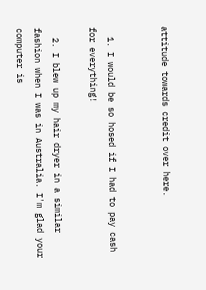attitude towards credit over here.


  1. I would be so hosed if I had to pay cash for everything!

  2. I blew up my hair dryer in a similar fashion when I was in Australia. I'm glad your computer is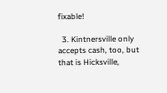fixable!

  3. Kintnersville only accepts cash, too, but that is Hicksville,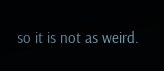so it is not as weird.